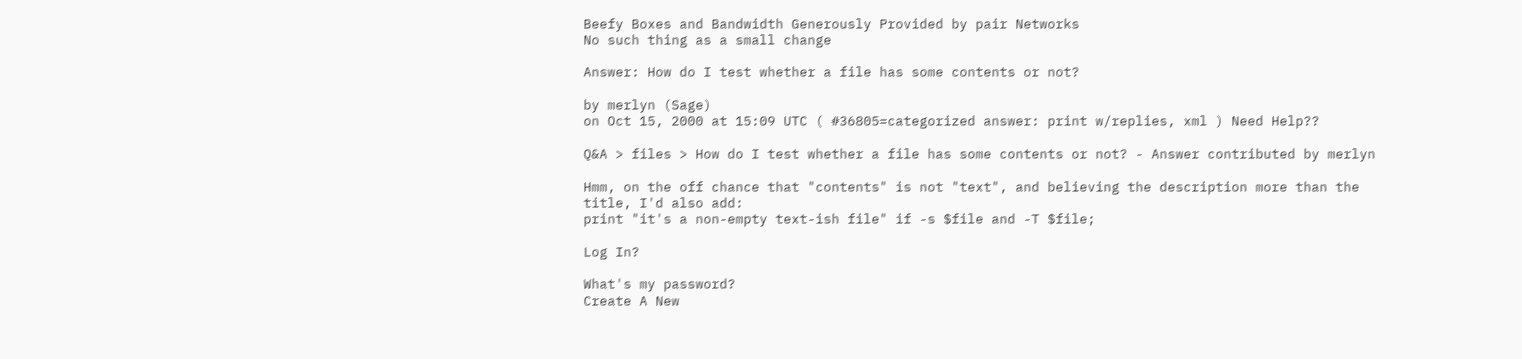Beefy Boxes and Bandwidth Generously Provided by pair Networks
No such thing as a small change

Answer: How do I test whether a file has some contents or not?

by merlyn (Sage)
on Oct 15, 2000 at 15:09 UTC ( #36805=categorized answer: print w/replies, xml ) Need Help??

Q&A > files > How do I test whether a file has some contents or not? - Answer contributed by merlyn

Hmm, on the off chance that "contents" is not "text", and believing the description more than the title, I'd also add:
print "it's a non-empty text-ish file" if -s $file and -T $file;

Log In?

What's my password?
Create A New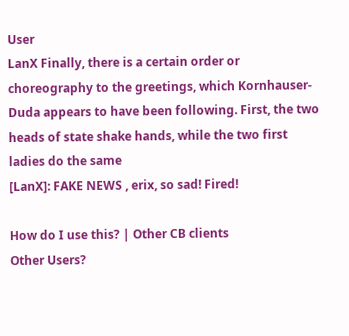User
LanX Finally, there is a certain order or choreography to the greetings, which Kornhauser-Duda appears to have been following. First, the two heads of state shake hands, while the two first ladies do the same
[LanX]: FAKE NEWS , erix, so sad! Fired!

How do I use this? | Other CB clients
Other Users?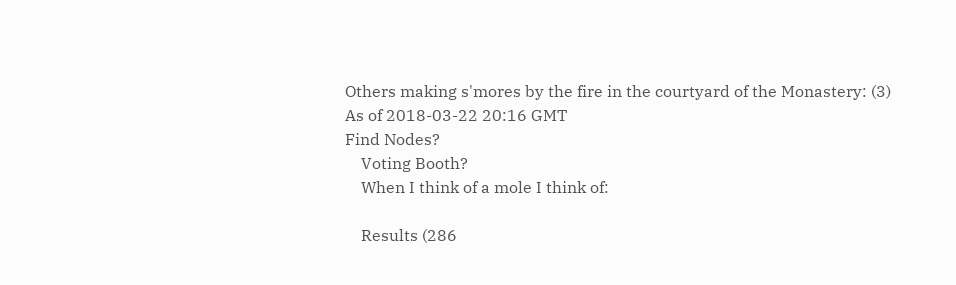Others making s'mores by the fire in the courtyard of the Monastery: (3)
As of 2018-03-22 20:16 GMT
Find Nodes?
    Voting Booth?
    When I think of a mole I think of:

    Results (286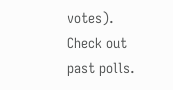votes). Check out past polls.